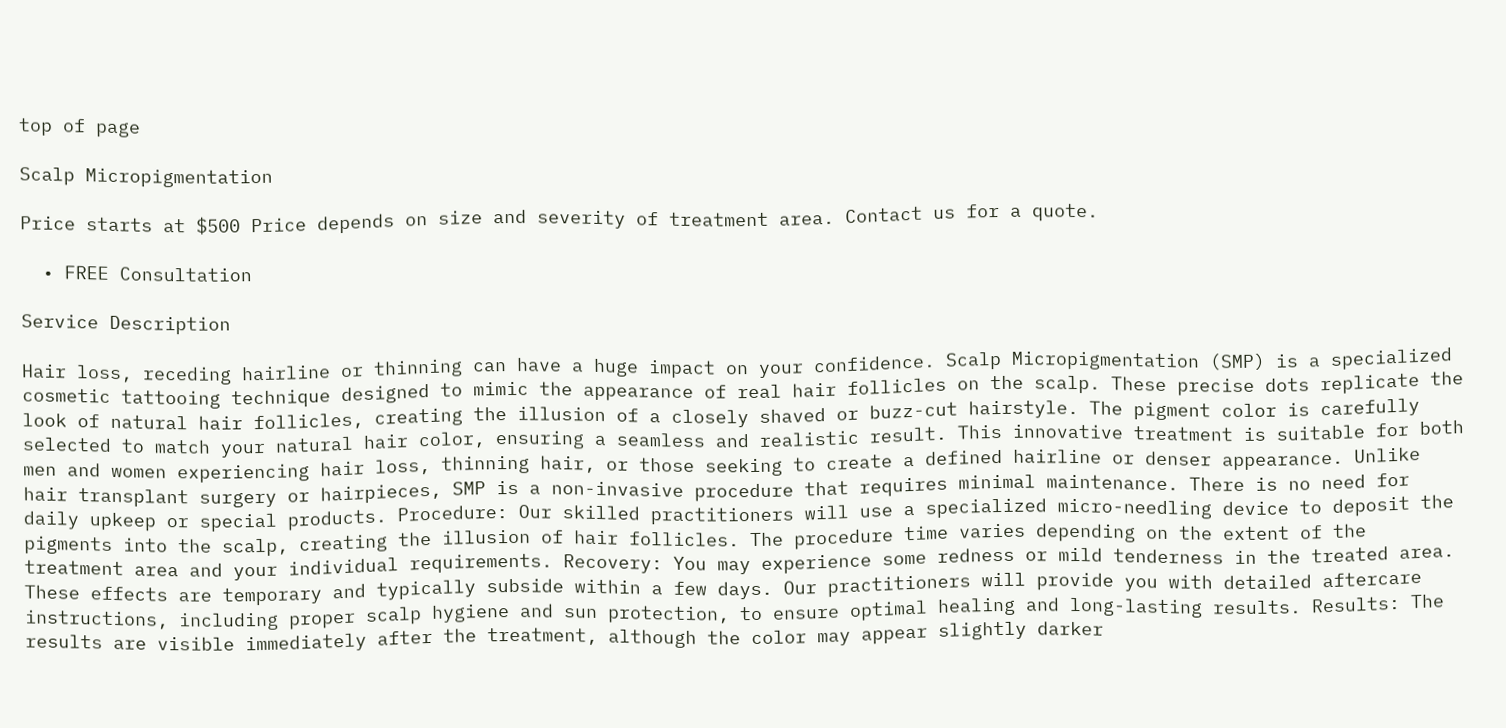top of page

Scalp Micropigmentation

Price starts at $500 Price depends on size and severity of treatment area. Contact us for a quote.

  • FREE Consultation

Service Description

Hair loss, receding hairline or thinning can have a huge impact on your confidence. Scalp Micropigmentation (SMP) is a specialized cosmetic tattooing technique designed to mimic the appearance of real hair follicles on the scalp. These precise dots replicate the look of natural hair follicles, creating the illusion of a closely shaved or buzz-cut hairstyle. The pigment color is carefully selected to match your natural hair color, ensuring a seamless and realistic result. This innovative treatment is suitable for both men and women experiencing hair loss, thinning hair, or those seeking to create a defined hairline or denser appearance. Unlike hair transplant surgery or hairpieces, SMP is a non-invasive procedure that requires minimal maintenance. There is no need for daily upkeep or special products. Procedure: Our skilled practitioners will use a specialized micro-needling device to deposit the pigments into the scalp, creating the illusion of hair follicles. The procedure time varies depending on the extent of the treatment area and your individual requirements. Recovery: You may experience some redness or mild tenderness in the treated area. These effects are temporary and typically subside within a few days. Our practitioners will provide you with detailed aftercare instructions, including proper scalp hygiene and sun protection, to ensure optimal healing and long-lasting results. Results: The results are visible immediately after the treatment, although the color may appear slightly darker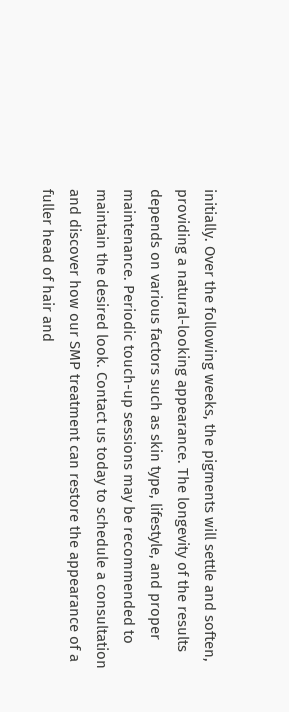initially. Over the following weeks, the pigments will settle and soften, providing a natural-looking appearance. The longevity of the results depends on various factors such as skin type, lifestyle, and proper maintenance. Periodic touch-up sessions may be recommended to maintain the desired look. Contact us today to schedule a consultation and discover how our SMP treatment can restore the appearance of a fuller head of hair and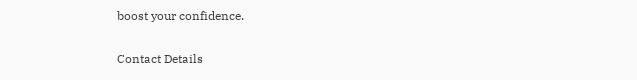boost your confidence.

Contact Details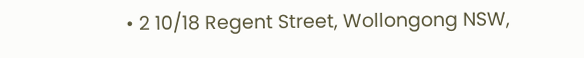• 2 10/18 Regent Street, Wollongong NSW,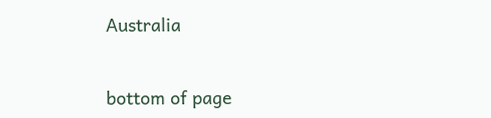Australia


bottom of page